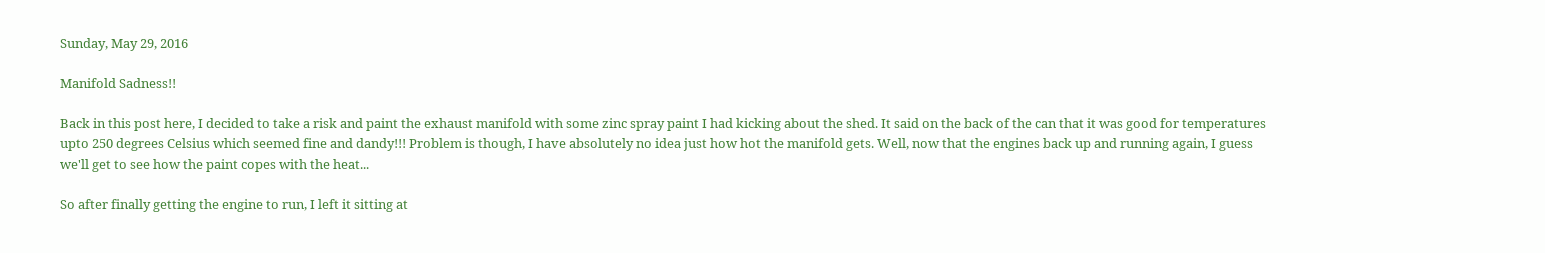Sunday, May 29, 2016

Manifold Sadness!!

Back in this post here, I decided to take a risk and paint the exhaust manifold with some zinc spray paint I had kicking about the shed. It said on the back of the can that it was good for temperatures upto 250 degrees Celsius which seemed fine and dandy!!! Problem is though, I have absolutely no idea just how hot the manifold gets. Well, now that the engines back up and running again, I guess we'll get to see how the paint copes with the heat...

So after finally getting the engine to run, I left it sitting at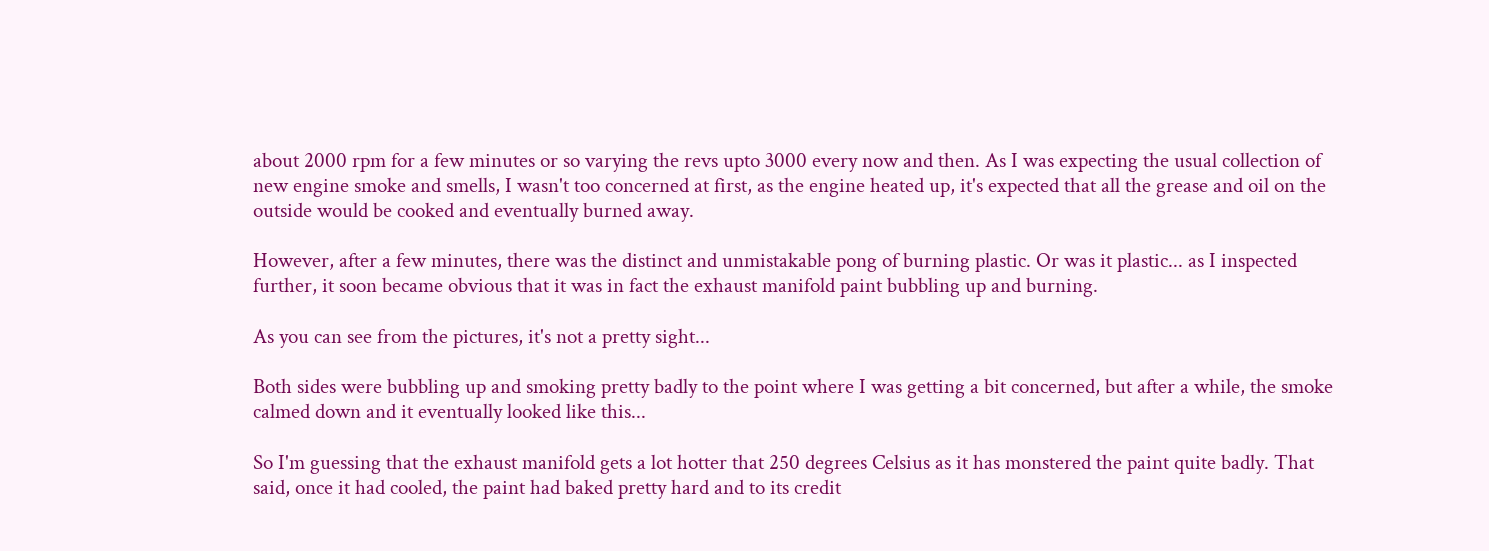about 2000 rpm for a few minutes or so varying the revs upto 3000 every now and then. As I was expecting the usual collection of new engine smoke and smells, I wasn't too concerned at first, as the engine heated up, it's expected that all the grease and oil on the outside would be cooked and eventually burned away.

However, after a few minutes, there was the distinct and unmistakable pong of burning plastic. Or was it plastic... as I inspected further, it soon became obvious that it was in fact the exhaust manifold paint bubbling up and burning.

As you can see from the pictures, it's not a pretty sight...

Both sides were bubbling up and smoking pretty badly to the point where I was getting a bit concerned, but after a while, the smoke calmed down and it eventually looked like this...

So I'm guessing that the exhaust manifold gets a lot hotter that 250 degrees Celsius as it has monstered the paint quite badly. That said, once it had cooled, the paint had baked pretty hard and to its credit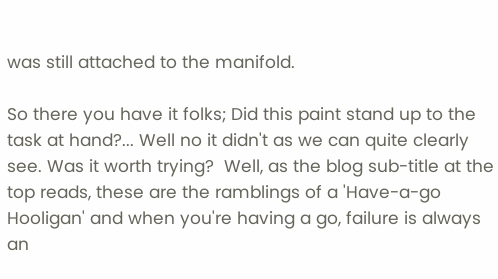was still attached to the manifold.

So there you have it folks; Did this paint stand up to the task at hand?... Well no it didn't as we can quite clearly see. Was it worth trying?  Well, as the blog sub-title at the top reads, these are the ramblings of a 'Have-a-go Hooligan' and when you're having a go, failure is always an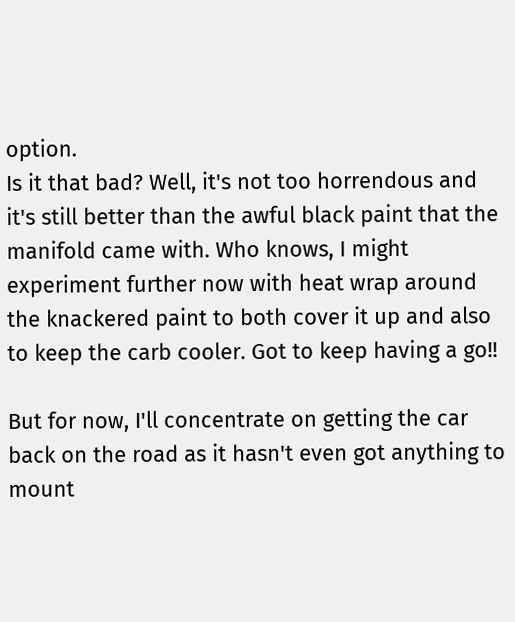option.
Is it that bad? Well, it's not too horrendous and it's still better than the awful black paint that the manifold came with. Who knows, I might experiment further now with heat wrap around the knackered paint to both cover it up and also to keep the carb cooler. Got to keep having a go!!

But for now, I'll concentrate on getting the car back on the road as it hasn't even got anything to mount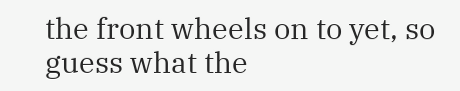the front wheels on to yet, so guess what the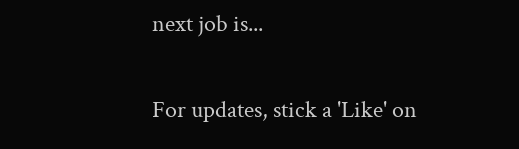next job is...

For updates, stick a 'Like' on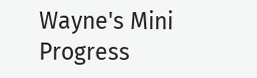Wayne's Mini Progress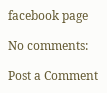facebook page

No comments:

Post a Comment